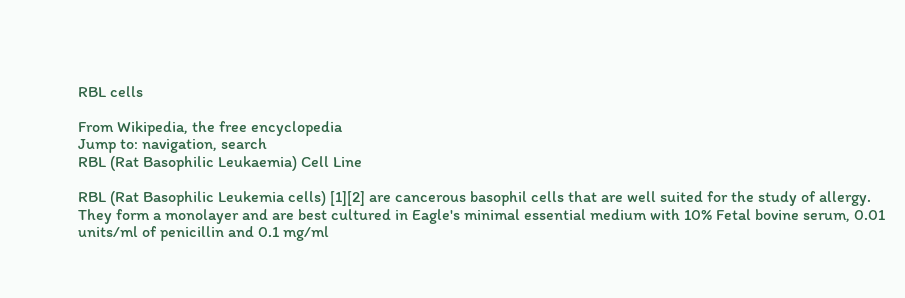RBL cells

From Wikipedia, the free encyclopedia
Jump to: navigation, search
RBL (Rat Basophilic Leukaemia) Cell Line

RBL (Rat Basophilic Leukemia cells) [1][2] are cancerous basophil cells that are well suited for the study of allergy. They form a monolayer and are best cultured in Eagle's minimal essential medium with 10% Fetal bovine serum, 0.01 units/ml of penicillin and 0.1 mg/ml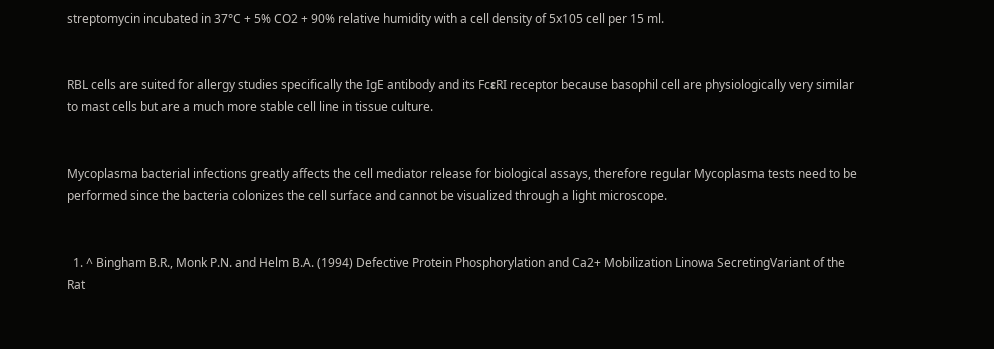streptomycin incubated in 37°C + 5% CO2 + 90% relative humidity with a cell density of 5x105 cell per 15 ml.


RBL cells are suited for allergy studies specifically the IgE antibody and its FcεRI receptor because basophil cell are physiologically very similar to mast cells but are a much more stable cell line in tissue culture.


Mycoplasma bacterial infections greatly affects the cell mediator release for biological assays, therefore regular Mycoplasma tests need to be performed since the bacteria colonizes the cell surface and cannot be visualized through a light microscope.


  1. ^ Bingham B.R., Monk P.N. and Helm B.A. (1994) Defective Protein Phosphorylation and Ca2+ Mobilization Linowa SecretingVariant of the Rat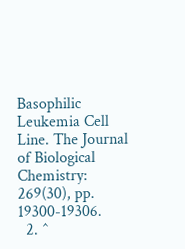Basophilic Leukemia Cell Line. The Journal of Biological Chemistry: 269(30), pp. 19300-19306.
  2. ^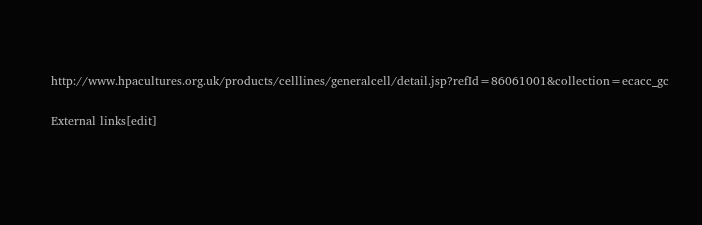http://www.hpacultures.org.uk/products/celllines/generalcell/detail.jsp?refId=86061001&collection=ecacc_gc

External links[edit]